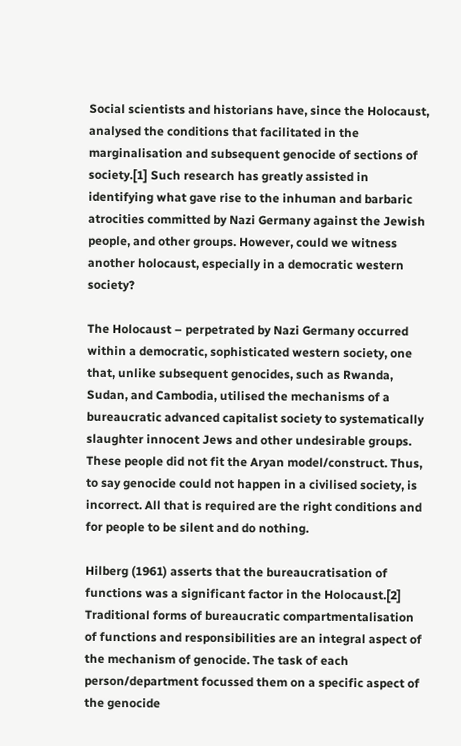Social scientists and historians have, since the Holocaust, analysed the conditions that facilitated in the marginalisation and subsequent genocide of sections of society.[1] Such research has greatly assisted in identifying what gave rise to the inhuman and barbaric atrocities committed by Nazi Germany against the Jewish people, and other groups. However, could we witness another holocaust, especially in a democratic western society?

The Holocaust – perpetrated by Nazi Germany occurred within a democratic, sophisticated western society, one that, unlike subsequent genocides, such as Rwanda, Sudan, and Cambodia, utilised the mechanisms of a bureaucratic advanced capitalist society to systematically slaughter innocent Jews and other undesirable groups. These people did not fit the Aryan model/construct. Thus, to say genocide could not happen in a civilised society, is incorrect. All that is required are the right conditions and for people to be silent and do nothing.

Hilberg (1961) asserts that the bureaucratisation of functions was a significant factor in the Holocaust.[2] Traditional forms of bureaucratic compartmentalisation of functions and responsibilities are an integral aspect of the mechanism of genocide. The task of each person/department focussed them on a specific aspect of the genocide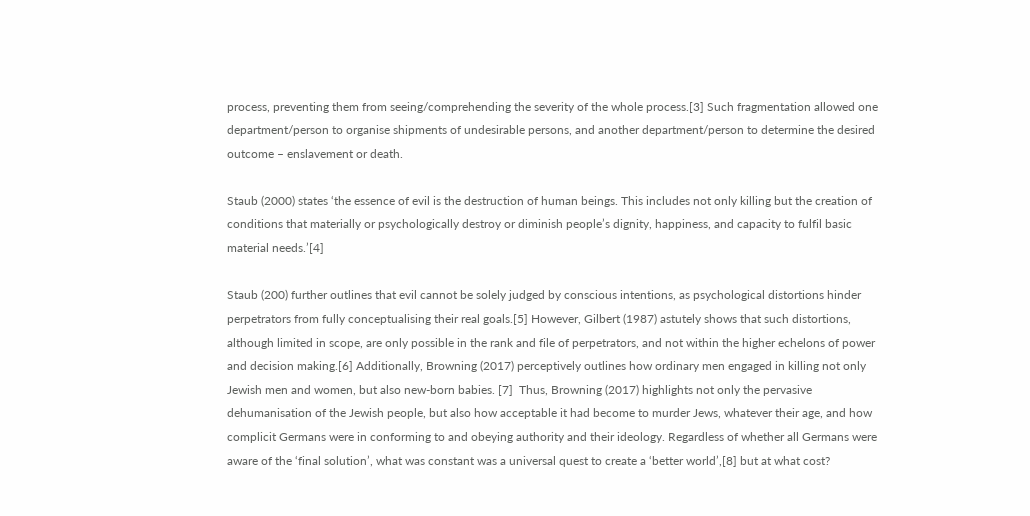process, preventing them from seeing/comprehending the severity of the whole process.[3] Such fragmentation allowed one department/person to organise shipments of undesirable persons, and another department/person to determine the desired outcome – enslavement or death.

Staub (2000) states ‘the essence of evil is the destruction of human beings. This includes not only killing but the creation of conditions that materially or psychologically destroy or diminish people’s dignity, happiness, and capacity to fulfil basic material needs.’[4]

Staub (200) further outlines that evil cannot be solely judged by conscious intentions, as psychological distortions hinder perpetrators from fully conceptualising their real goals.[5] However, Gilbert (1987) astutely shows that such distortions, although limited in scope, are only possible in the rank and file of perpetrators, and not within the higher echelons of power and decision making.[6] Additionally, Browning (2017) perceptively outlines how ordinary men engaged in killing not only Jewish men and women, but also new-born babies. [7]  Thus, Browning (2017) highlights not only the pervasive dehumanisation of the Jewish people, but also how acceptable it had become to murder Jews, whatever their age, and how complicit Germans were in conforming to and obeying authority and their ideology. Regardless of whether all Germans were aware of the ‘final solution’, what was constant was a universal quest to create a ‘better world’,[8] but at what cost?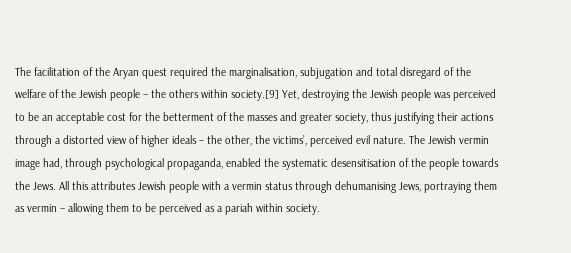The facilitation of the Aryan quest required the marginalisation, subjugation and total disregard of the welfare of the Jewish people – the others within society.[9] Yet, destroying the Jewish people was perceived to be an acceptable cost for the betterment of the masses and greater society, thus justifying their actions through a distorted view of higher ideals – the other, the victims’, perceived evil nature. The Jewish vermin image had, through psychological propaganda, enabled the systematic desensitisation of the people towards the Jews. All this attributes Jewish people with a vermin status through dehumanising Jews, portraying them as vermin – allowing them to be perceived as a pariah within society.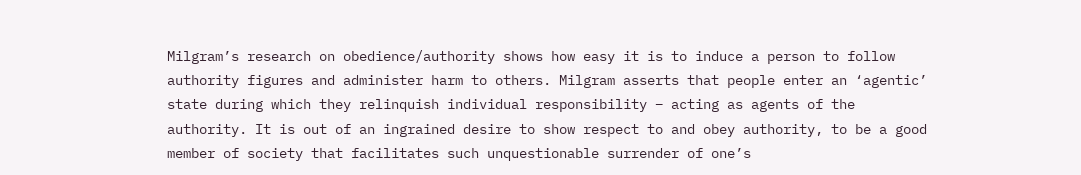Milgram’s research on obedience/authority shows how easy it is to induce a person to follow authority figures and administer harm to others. Milgram asserts that people enter an ‘agentic’ state during which they relinquish individual responsibility – acting as agents of the authority. It is out of an ingrained desire to show respect to and obey authority, to be a good member of society that facilitates such unquestionable surrender of one’s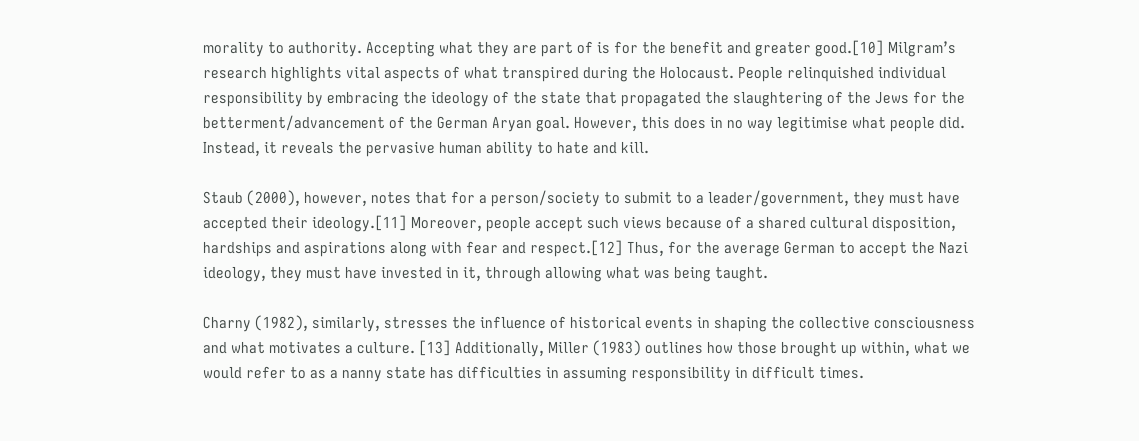morality to authority. Accepting what they are part of is for the benefit and greater good.[10] Milgram’s research highlights vital aspects of what transpired during the Holocaust. People relinquished individual responsibility by embracing the ideology of the state that propagated the slaughtering of the Jews for the betterment/advancement of the German Aryan goal. However, this does in no way legitimise what people did. Instead, it reveals the pervasive human ability to hate and kill.

Staub (2000), however, notes that for a person/society to submit to a leader/government, they must have accepted their ideology.[11] Moreover, people accept such views because of a shared cultural disposition, hardships and aspirations along with fear and respect.[12] Thus, for the average German to accept the Nazi ideology, they must have invested in it, through allowing what was being taught.

Charny (1982), similarly, stresses the influence of historical events in shaping the collective consciousness and what motivates a culture. [13] Additionally, Miller (1983) outlines how those brought up within, what we would refer to as a nanny state has difficulties in assuming responsibility in difficult times.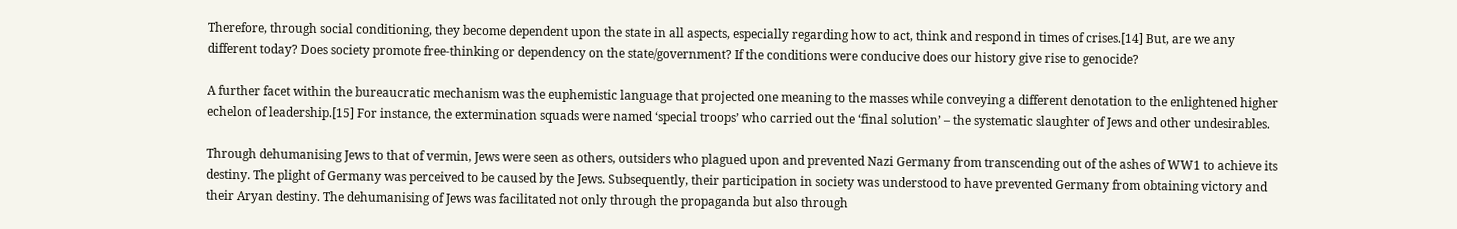Therefore, through social conditioning, they become dependent upon the state in all aspects, especially regarding how to act, think and respond in times of crises.[14] But, are we any different today? Does society promote free-thinking or dependency on the state/government? If the conditions were conducive does our history give rise to genocide?

A further facet within the bureaucratic mechanism was the euphemistic language that projected one meaning to the masses while conveying a different denotation to the enlightened higher echelon of leadership.[15] For instance, the extermination squads were named ‘special troops’ who carried out the ‘final solution’ – the systematic slaughter of Jews and other undesirables.

Through dehumanising Jews to that of vermin, Jews were seen as others, outsiders who plagued upon and prevented Nazi Germany from transcending out of the ashes of WW1 to achieve its destiny. The plight of Germany was perceived to be caused by the Jews. Subsequently, their participation in society was understood to have prevented Germany from obtaining victory and their Aryan destiny. The dehumanising of Jews was facilitated not only through the propaganda but also through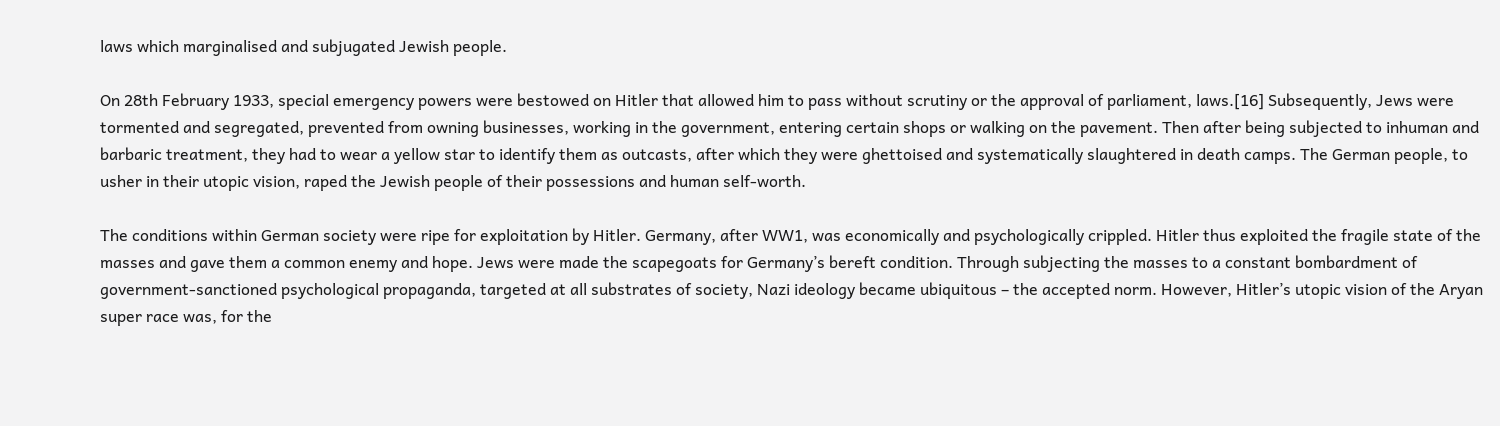laws which marginalised and subjugated Jewish people.

On 28th February 1933, special emergency powers were bestowed on Hitler that allowed him to pass without scrutiny or the approval of parliament, laws.[16] Subsequently, Jews were tormented and segregated, prevented from owning businesses, working in the government, entering certain shops or walking on the pavement. Then after being subjected to inhuman and barbaric treatment, they had to wear a yellow star to identify them as outcasts, after which they were ghettoised and systematically slaughtered in death camps. The German people, to usher in their utopic vision, raped the Jewish people of their possessions and human self-worth.

The conditions within German society were ripe for exploitation by Hitler. Germany, after WW1, was economically and psychologically crippled. Hitler thus exploited the fragile state of the masses and gave them a common enemy and hope. Jews were made the scapegoats for Germany’s bereft condition. Through subjecting the masses to a constant bombardment of government-sanctioned psychological propaganda, targeted at all substrates of society, Nazi ideology became ubiquitous – the accepted norm. However, Hitler’s utopic vision of the Aryan super race was, for the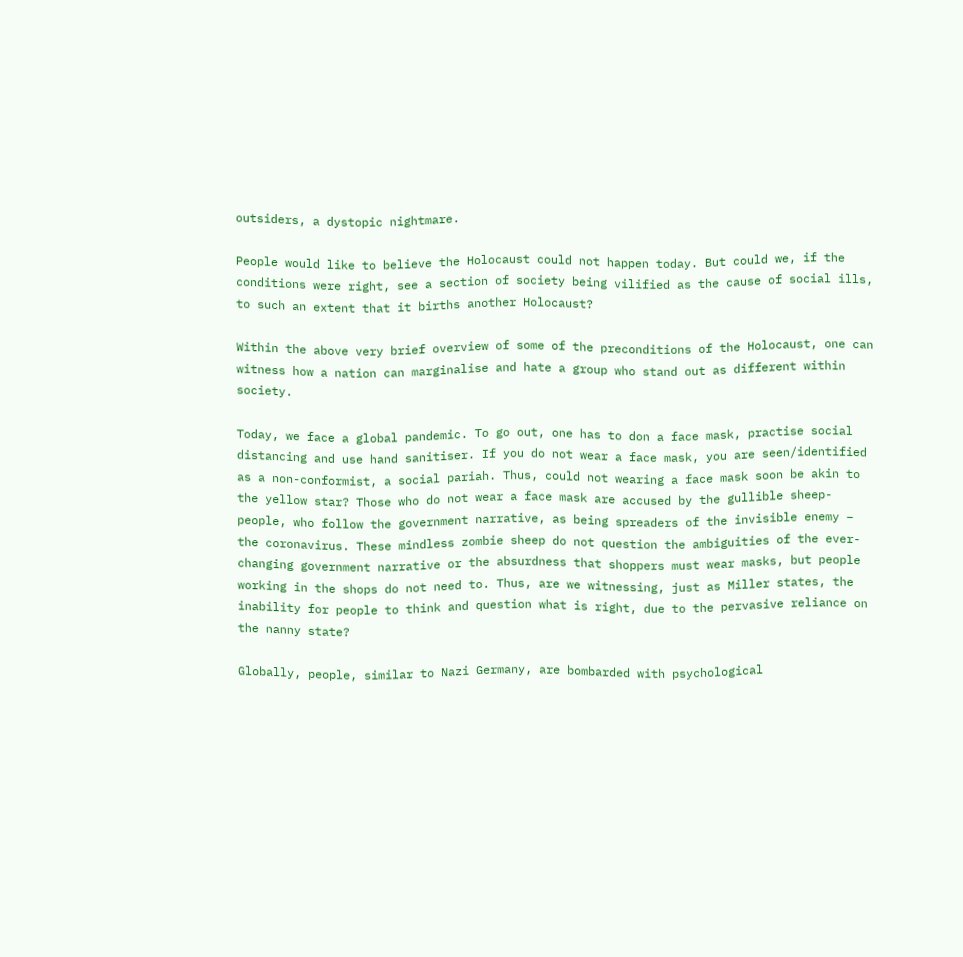outsiders, a dystopic nightmare.

People would like to believe the Holocaust could not happen today. But could we, if the conditions were right, see a section of society being vilified as the cause of social ills, to such an extent that it births another Holocaust?

Within the above very brief overview of some of the preconditions of the Holocaust, one can witness how a nation can marginalise and hate a group who stand out as different within society.

Today, we face a global pandemic. To go out, one has to don a face mask, practise social distancing and use hand sanitiser. If you do not wear a face mask, you are seen/identified as a non-conformist, a social pariah. Thus, could not wearing a face mask soon be akin to the yellow star? Those who do not wear a face mask are accused by the gullible sheep-people, who follow the government narrative, as being spreaders of the invisible enemy – the coronavirus. These mindless zombie sheep do not question the ambiguities of the ever-changing government narrative or the absurdness that shoppers must wear masks, but people working in the shops do not need to. Thus, are we witnessing, just as Miller states, the inability for people to think and question what is right, due to the pervasive reliance on the nanny state?

Globally, people, similar to Nazi Germany, are bombarded with psychological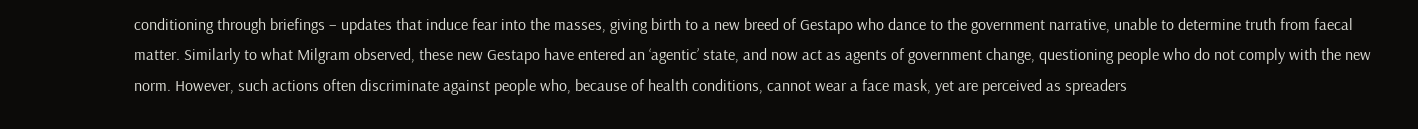conditioning through briefings – updates that induce fear into the masses, giving birth to a new breed of Gestapo who dance to the government narrative, unable to determine truth from faecal matter. Similarly to what Milgram observed, these new Gestapo have entered an ‘agentic’ state, and now act as agents of government change, questioning people who do not comply with the new norm. However, such actions often discriminate against people who, because of health conditions, cannot wear a face mask, yet are perceived as spreaders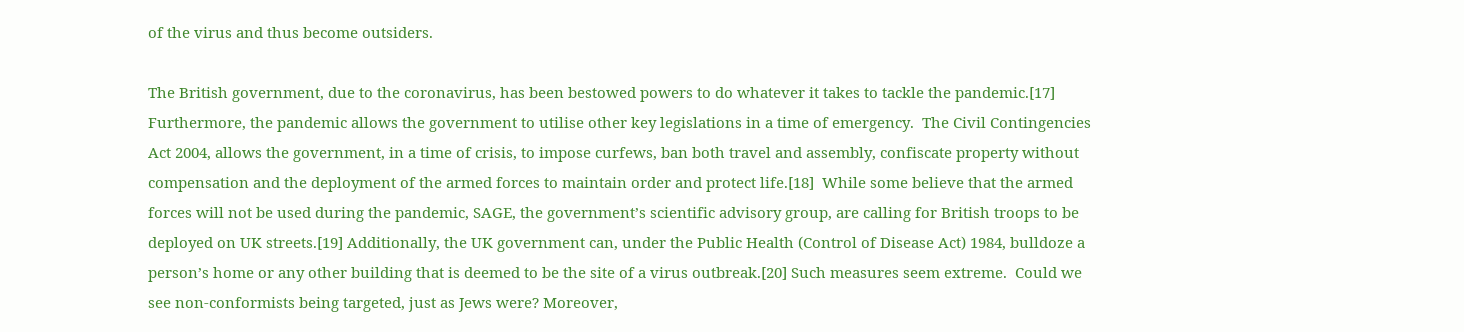of the virus and thus become outsiders.

The British government, due to the coronavirus, has been bestowed powers to do whatever it takes to tackle the pandemic.[17] Furthermore, the pandemic allows the government to utilise other key legislations in a time of emergency.  The Civil Contingencies Act 2004, allows the government, in a time of crisis, to impose curfews, ban both travel and assembly, confiscate property without compensation and the deployment of the armed forces to maintain order and protect life.[18]  While some believe that the armed forces will not be used during the pandemic, SAGE, the government’s scientific advisory group, are calling for British troops to be deployed on UK streets.[19] Additionally, the UK government can, under the Public Health (Control of Disease Act) 1984, bulldoze a person’s home or any other building that is deemed to be the site of a virus outbreak.[20] Such measures seem extreme.  Could we see non-conformists being targeted, just as Jews were? Moreover,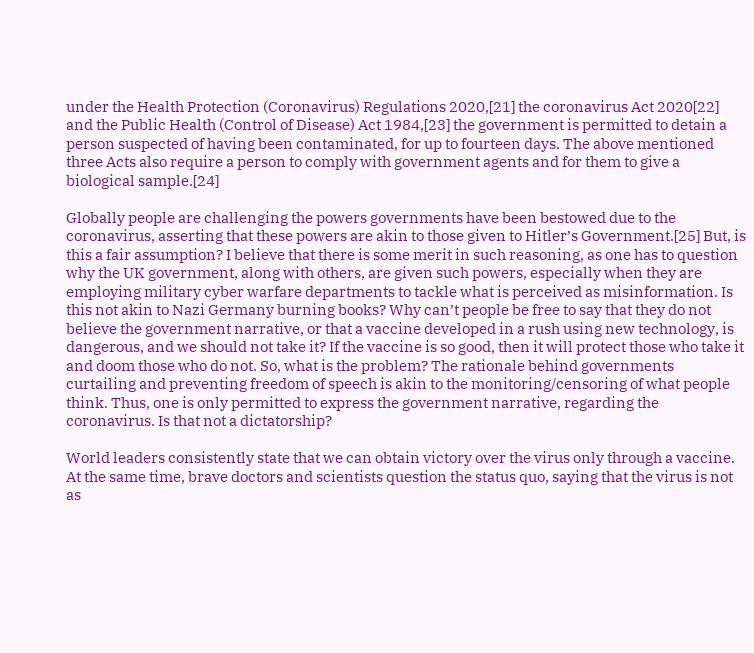under the Health Protection (Coronavirus) Regulations 2020,[21] the coronavirus Act 2020[22] and the Public Health (Control of Disease) Act 1984,[23] the government is permitted to detain a person suspected of having been contaminated, for up to fourteen days. The above mentioned three Acts also require a person to comply with government agents and for them to give a biological sample.[24]

Globally people are challenging the powers governments have been bestowed due to the coronavirus, asserting that these powers are akin to those given to Hitler’s Government.[25] But, is this a fair assumption? I believe that there is some merit in such reasoning, as one has to question why the UK government, along with others, are given such powers, especially when they are employing military cyber warfare departments to tackle what is perceived as misinformation. Is this not akin to Nazi Germany burning books? Why can’t people be free to say that they do not believe the government narrative, or that a vaccine developed in a rush using new technology, is dangerous, and we should not take it? If the vaccine is so good, then it will protect those who take it and doom those who do not. So, what is the problem? The rationale behind governments curtailing and preventing freedom of speech is akin to the monitoring/censoring of what people think. Thus, one is only permitted to express the government narrative, regarding the coronavirus. Is that not a dictatorship?

World leaders consistently state that we can obtain victory over the virus only through a vaccine. At the same time, brave doctors and scientists question the status quo, saying that the virus is not as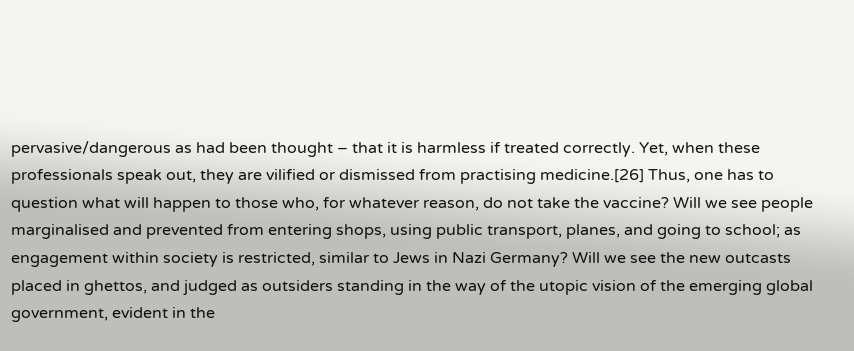pervasive/dangerous as had been thought – that it is harmless if treated correctly. Yet, when these professionals speak out, they are vilified or dismissed from practising medicine.[26] Thus, one has to question what will happen to those who, for whatever reason, do not take the vaccine? Will we see people marginalised and prevented from entering shops, using public transport, planes, and going to school; as engagement within society is restricted, similar to Jews in Nazi Germany? Will we see the new outcasts placed in ghettos, and judged as outsiders standing in the way of the utopic vision of the emerging global government, evident in the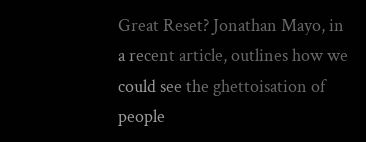Great Reset? Jonathan Mayo, in a recent article, outlines how we could see the ghettoisation of people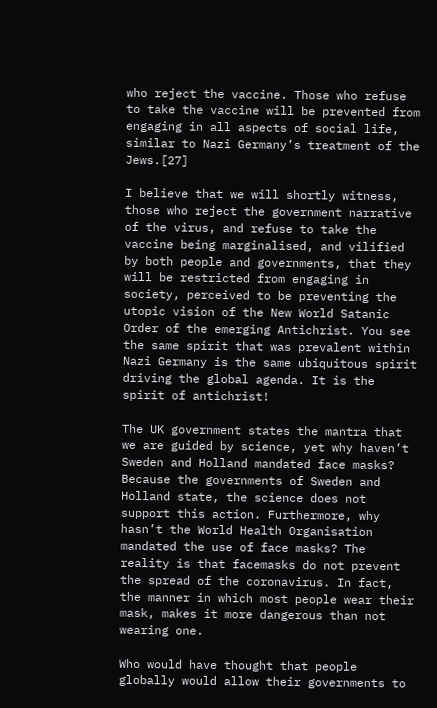who reject the vaccine. Those who refuse to take the vaccine will be prevented from engaging in all aspects of social life, similar to Nazi Germany’s treatment of the Jews.[27]

I believe that we will shortly witness, those who reject the government narrative of the virus, and refuse to take the vaccine being marginalised, and vilified by both people and governments, that they will be restricted from engaging in society, perceived to be preventing the utopic vision of the New World Satanic Order of the emerging Antichrist. You see the same spirit that was prevalent within Nazi Germany is the same ubiquitous spirit driving the global agenda. It is the spirit of antichrist!

The UK government states the mantra that we are guided by science, yet why haven’t Sweden and Holland mandated face masks? Because the governments of Sweden and Holland state, the science does not support this action. Furthermore, why hasn’t the World Health Organisation mandated the use of face masks? The reality is that facemasks do not prevent the spread of the coronavirus. In fact, the manner in which most people wear their mask, makes it more dangerous than not wearing one.

Who would have thought that people globally would allow their governments to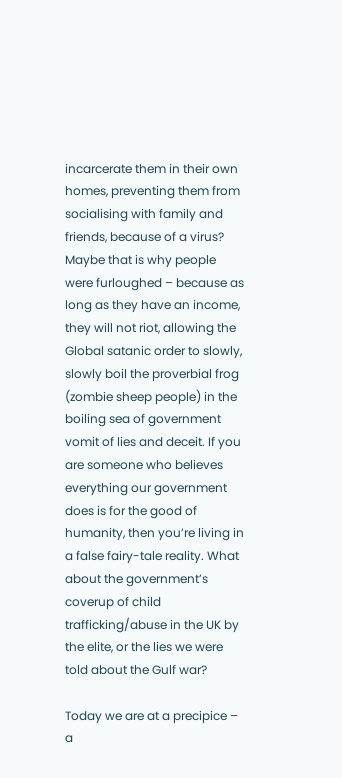incarcerate them in their own homes, preventing them from socialising with family and friends, because of a virus? Maybe that is why people were furloughed – because as long as they have an income, they will not riot, allowing the Global satanic order to slowly, slowly boil the proverbial frog (zombie sheep people) in the boiling sea of government vomit of lies and deceit. If you are someone who believes everything our government does is for the good of humanity, then you’re living in a false fairy-tale reality. What about the government’s coverup of child trafficking/abuse in the UK by the elite, or the lies we were told about the Gulf war?

Today we are at a precipice – a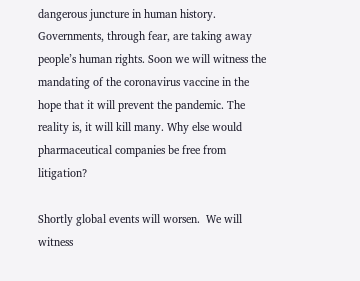dangerous juncture in human history. Governments, through fear, are taking away people’s human rights. Soon we will witness the mandating of the coronavirus vaccine in the hope that it will prevent the pandemic. The reality is, it will kill many. Why else would pharmaceutical companies be free from litigation?

Shortly global events will worsen.  We will witness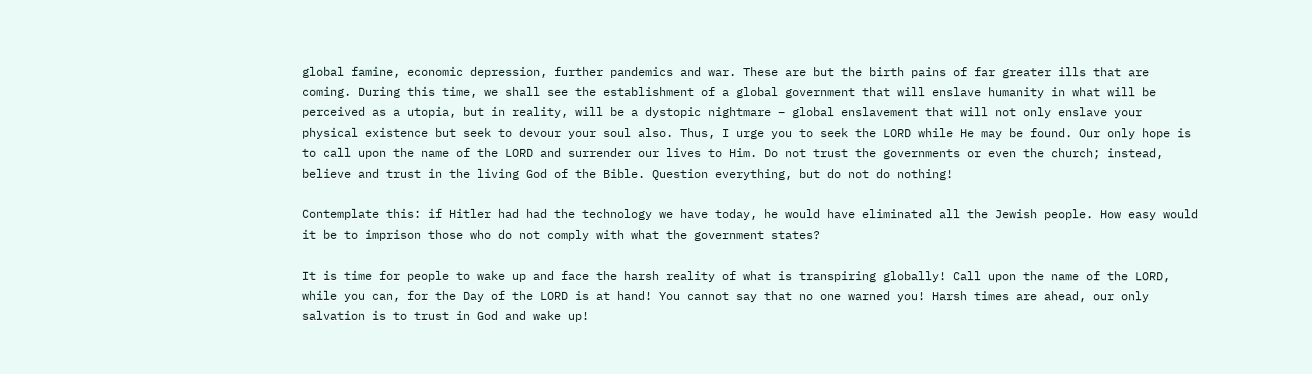global famine, economic depression, further pandemics and war. These are but the birth pains of far greater ills that are coming. During this time, we shall see the establishment of a global government that will enslave humanity in what will be perceived as a utopia, but in reality, will be a dystopic nightmare – global enslavement that will not only enslave your physical existence but seek to devour your soul also. Thus, I urge you to seek the LORD while He may be found. Our only hope is to call upon the name of the LORD and surrender our lives to Him. Do not trust the governments or even the church; instead, believe and trust in the living God of the Bible. Question everything, but do not do nothing!

Contemplate this: if Hitler had had the technology we have today, he would have eliminated all the Jewish people. How easy would it be to imprison those who do not comply with what the government states?

It is time for people to wake up and face the harsh reality of what is transpiring globally! Call upon the name of the LORD, while you can, for the Day of the LORD is at hand! You cannot say that no one warned you! Harsh times are ahead, our only salvation is to trust in God and wake up!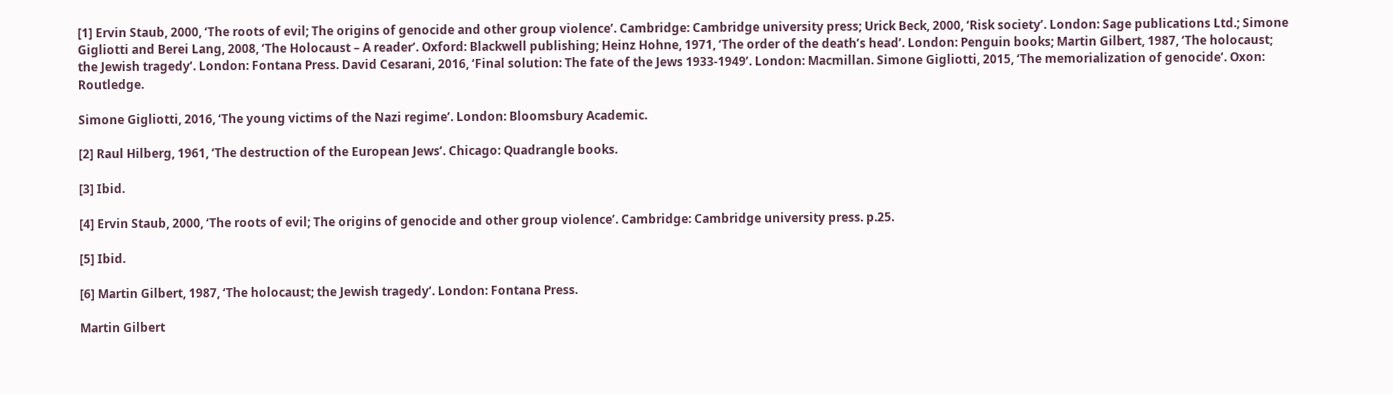[1] Ervin Staub, 2000, ‘The roots of evil; The origins of genocide and other group violence’. Cambridge: Cambridge university press; Urick Beck, 2000, ‘Risk society’. London: Sage publications Ltd.; Simone Gigliotti and Berei Lang, 2008, ‘The Holocaust – A reader’. Oxford: Blackwell publishing; Heinz Hohne, 1971, ‘The order of the death’s head’. London: Penguin books; Martin Gilbert, 1987, ‘The holocaust; the Jewish tragedy’. London: Fontana Press. David Cesarani, 2016, ‘Final solution: The fate of the Jews 1933-1949’. London: Macmillan. Simone Gigliotti, 2015, ‘The memorialization of genocide’. Oxon: Routledge.

Simone Gigliotti, 2016, ‘The young victims of the Nazi regime’. London: Bloomsbury Academic.

[2] Raul Hilberg, 1961, ‘The destruction of the European Jews’. Chicago: Quadrangle books.

[3] Ibid.

[4] Ervin Staub, 2000, ‘The roots of evil; The origins of genocide and other group violence’. Cambridge: Cambridge university press. p.25.

[5] Ibid.

[6] Martin Gilbert, 1987, ‘The holocaust; the Jewish tragedy’. London: Fontana Press.

Martin Gilbert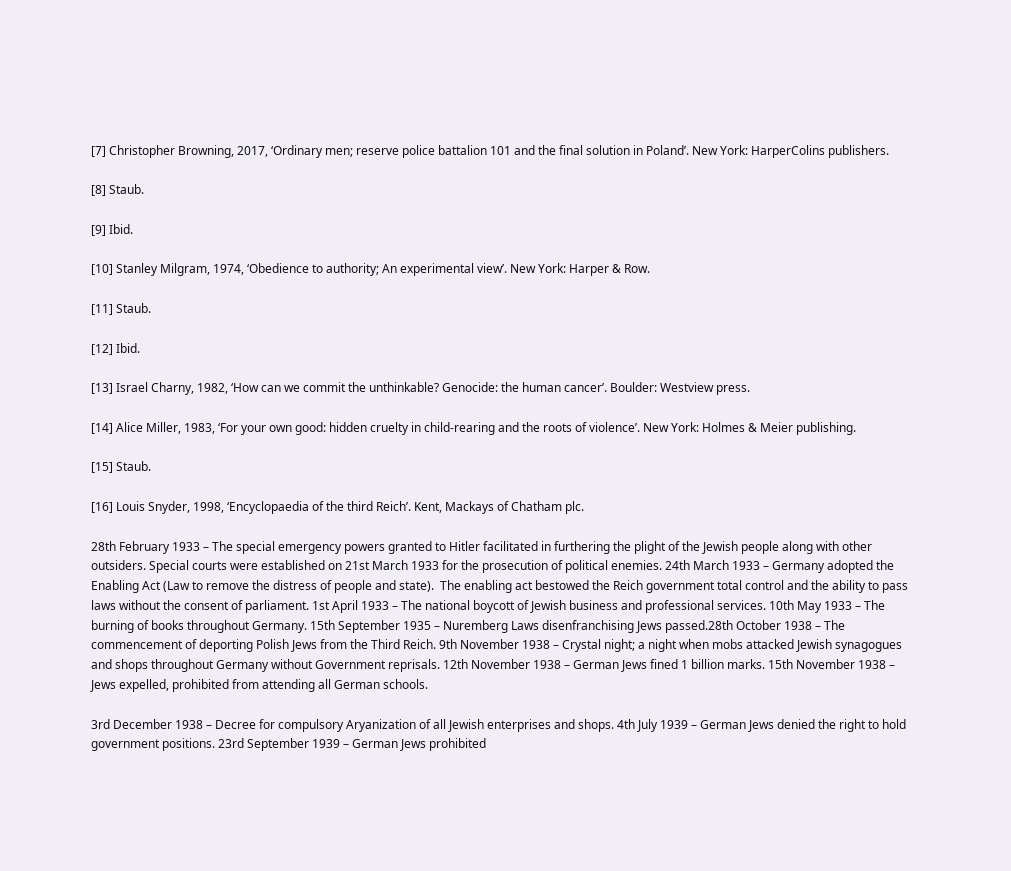[7] Christopher Browning, 2017, ‘Ordinary men; reserve police battalion 101 and the final solution in Poland’. New York: HarperColins publishers.

[8] Staub.

[9] Ibid.

[10] Stanley Milgram, 1974, ‘Obedience to authority; An experimental view’. New York: Harper & Row.

[11] Staub.

[12] Ibid.

[13] Israel Charny, 1982, ‘How can we commit the unthinkable? Genocide: the human cancer’. Boulder: Westview press.

[14] Alice Miller, 1983, ‘For your own good: hidden cruelty in child-rearing and the roots of violence’. New York: Holmes & Meier publishing.

[15] Staub.

[16] Louis Snyder, 1998, ‘Encyclopaedia of the third Reich’. Kent, Mackays of Chatham plc.

28th February 1933 – The special emergency powers granted to Hitler facilitated in furthering the plight of the Jewish people along with other outsiders. Special courts were established on 21st March 1933 for the prosecution of political enemies. 24th March 1933 – Germany adopted the Enabling Act (Law to remove the distress of people and state).  The enabling act bestowed the Reich government total control and the ability to pass laws without the consent of parliament. 1st April 1933 – The national boycott of Jewish business and professional services. 10th May 1933 – The burning of books throughout Germany. 15th September 1935 – Nuremberg Laws disenfranchising Jews passed.28th October 1938 – The commencement of deporting Polish Jews from the Third Reich. 9th November 1938 – Crystal night; a night when mobs attacked Jewish synagogues and shops throughout Germany without Government reprisals. 12th November 1938 – German Jews fined 1 billion marks. 15th November 1938 – Jews expelled, prohibited from attending all German schools.

3rd December 1938 – Decree for compulsory Aryanization of all Jewish enterprises and shops. 4th July 1939 – German Jews denied the right to hold government positions. 23rd September 1939 – German Jews prohibited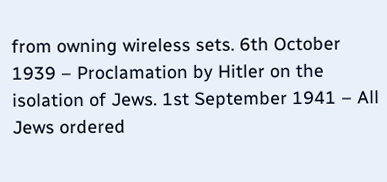from owning wireless sets. 6th October 1939 – Proclamation by Hitler on the isolation of Jews. 1st September 1941 – All Jews ordered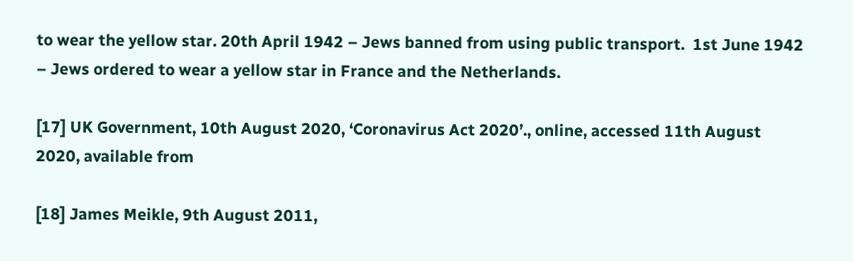to wear the yellow star. 20th April 1942 – Jews banned from using public transport.  1st June 1942 – Jews ordered to wear a yellow star in France and the Netherlands.

[17] UK Government, 10th August 2020, ‘Coronavirus Act 2020’., online, accessed 11th August 2020, available from

[18] James Meikle, 9th August 2011,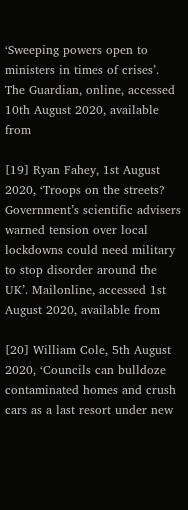‘Sweeping powers open to ministers in times of crises’. The Guardian, online, accessed 10th August 2020, available from

[19] Ryan Fahey, 1st August 2020, ‘Troops on the streets? Government’s scientific advisers warned tension over local lockdowns could need military to stop disorder around the UK’. Mailonline, accessed 1st August 2020, available from

[20] William Cole, 5th August 2020, ‘Councils can bulldoze contaminated homes and crush cars as a last resort under new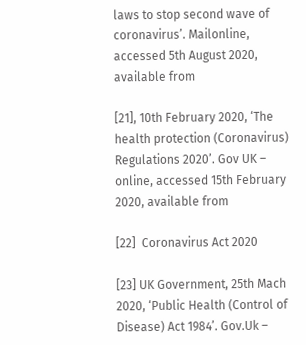laws to stop second wave of coronavirus’. Mailonline, accessed 5th August 2020, available from

[21], 10th February 2020, ‘The health protection (Coronavirus) Regulations 2020’. Gov UK – online, accessed 15th February 2020, available from

[22]  Coronavirus Act 2020

[23] UK Government, 25th Mach 2020, ‘Public Health (Control of Disease) Act 1984’. Gov.Uk –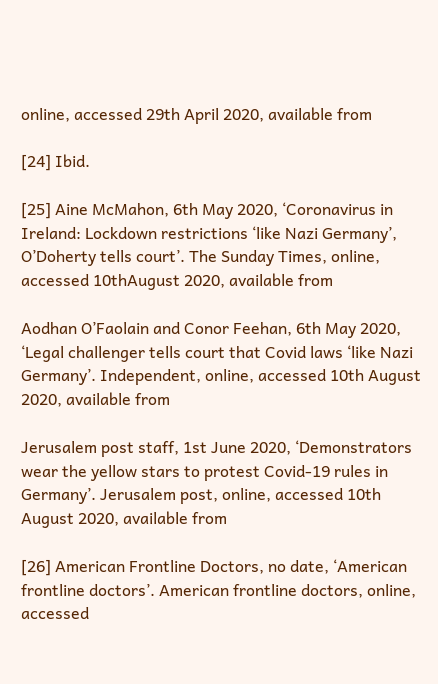online, accessed 29th April 2020, available from

[24] Ibid.

[25] Aine McMahon, 6th May 2020, ‘Coronavirus in Ireland: Lockdown restrictions ‘like Nazi Germany’, O’Doherty tells court’. The Sunday Times, online, accessed 10thAugust 2020, available from

Aodhan O’Faolain and Conor Feehan, 6th May 2020, ‘Legal challenger tells court that Covid laws ‘like Nazi Germany’. Independent, online, accessed 10th August 2020, available from

Jerusalem post staff, 1st June 2020, ‘Demonstrators wear the yellow stars to protest Covid-19 rules in Germany’. Jerusalem post, online, accessed 10th August 2020, available from

[26] American Frontline Doctors, no date, ‘American frontline doctors’. American frontline doctors, online, accessed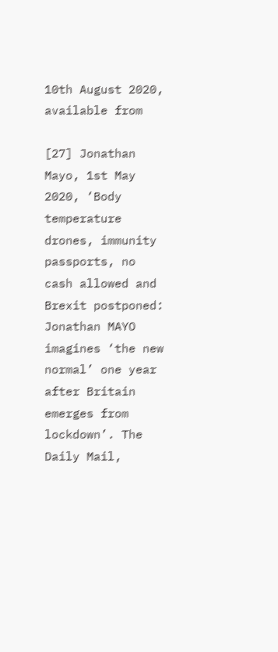10th August 2020, available from

[27] Jonathan Mayo, 1st May 2020, ‘Body temperature drones, immunity passports, no cash allowed and Brexit postponed: Jonathan MAYO imagines ‘the new normal’ one year after Britain emerges from lockdown’. The Daily Mail,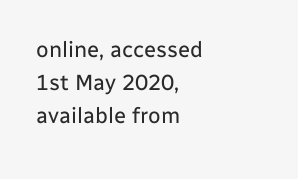online, accessed 1st May 2020, available from